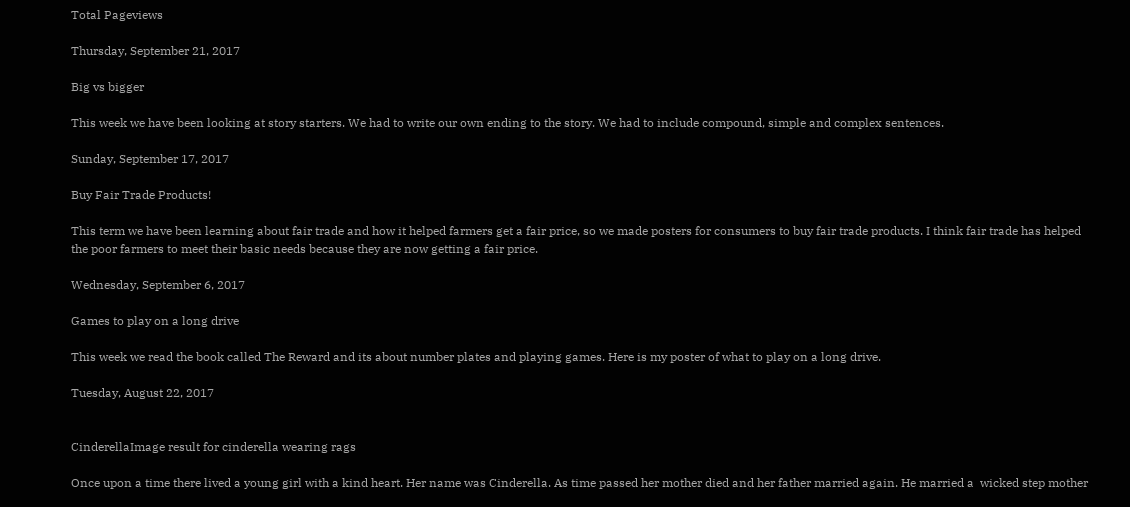Total Pageviews

Thursday, September 21, 2017

Big vs bigger

This week we have been looking at story starters. We had to write our own ending to the story. We had to include compound, simple and complex sentences.

Sunday, September 17, 2017

Buy Fair Trade Products!

This term we have been learning about fair trade and how it helped farmers get a fair price, so we made posters for consumers to buy fair trade products. I think fair trade has helped the poor farmers to meet their basic needs because they are now getting a fair price.

Wednesday, September 6, 2017

Games to play on a long drive

This week we read the book called The Reward and its about number plates and playing games. Here is my poster of what to play on a long drive.

Tuesday, August 22, 2017


CinderellaImage result for cinderella wearing rags

Once upon a time there lived a young girl with a kind heart. Her name was Cinderella. As time passed her mother died and her father married again. He married a  wicked step mother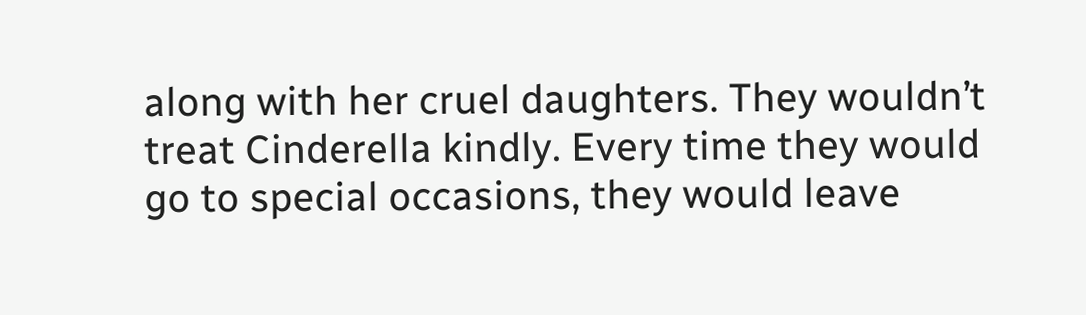along with her cruel daughters. They wouldn’t treat Cinderella kindly. Every time they would go to special occasions, they would leave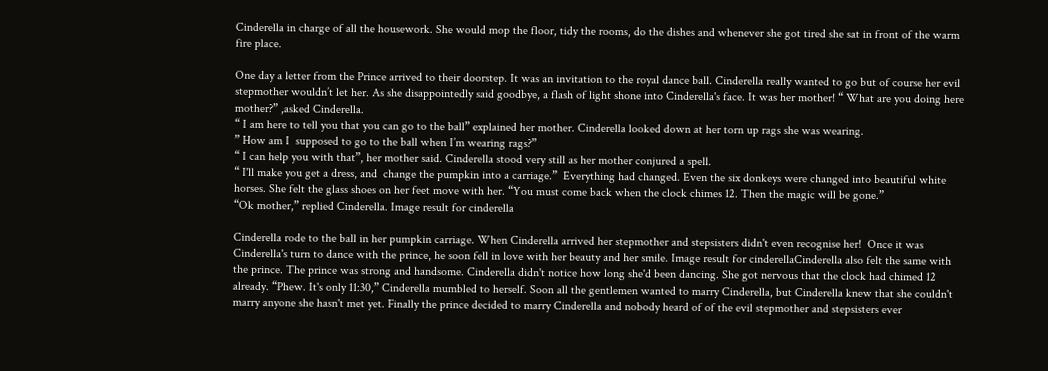Cinderella in charge of all the housework. She would mop the floor, tidy the rooms, do the dishes and whenever she got tired she sat in front of the warm fire place.

One day a letter from the Prince arrived to their doorstep. It was an invitation to the royal dance ball. Cinderella really wanted to go but of course her evil stepmother wouldn’t let her. As she disappointedly said goodbye, a flash of light shone into Cinderella's face. It was her mother! “ What are you doing here mother?” ,asked Cinderella.
“ I am here to tell you that you can go to the ball” explained her mother. Cinderella looked down at her torn up rags she was wearing.
” How am I  supposed to go to the ball when I’m wearing rags?”
“ I can help you with that”, her mother said. Cinderella stood very still as her mother conjured a spell.
“ I'll make you get a dress, and  change the pumpkin into a carriage.”  Everything had changed. Even the six donkeys were changed into beautiful white horses. She felt the glass shoes on her feet move with her. “You must come back when the clock chimes 12. Then the magic will be gone.”
“Ok mother,” replied Cinderella. Image result for cinderella

Cinderella rode to the ball in her pumpkin carriage. When Cinderella arrived her stepmother and stepsisters didn't even recognise her!  Once it was Cinderella's turn to dance with the prince, he soon fell in love with her beauty and her smile. Image result for cinderellaCinderella also felt the same with the prince. The prince was strong and handsome. Cinderella didn't notice how long she'd been dancing. She got nervous that the clock had chimed 12 already. “Phew. It's only 11:30,” Cinderella mumbled to herself. Soon all the gentlemen wanted to marry Cinderella, but Cinderella knew that she couldn't marry anyone she hasn't met yet. Finally the prince decided to marry Cinderella and nobody heard of of the evil stepmother and stepsisters ever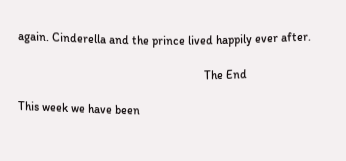again. Cinderella and the prince lived happily ever after.

                                                              The End

This week we have been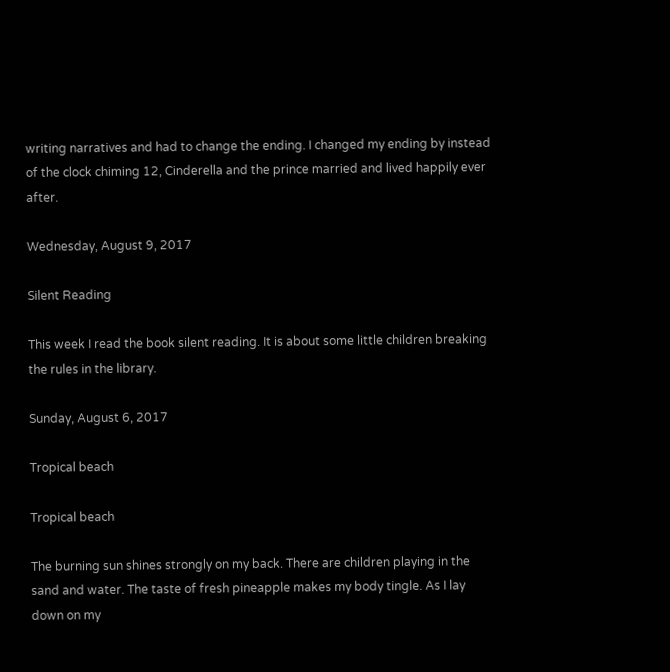writing narratives and had to change the ending. I changed my ending by instead of the clock chiming 12, Cinderella and the prince married and lived happily ever after.

Wednesday, August 9, 2017

Silent Reading

This week I read the book silent reading. It is about some little children breaking the rules in the library.

Sunday, August 6, 2017

Tropical beach

Tropical beach

The burning sun shines strongly on my back. There are children playing in the sand and water. The taste of fresh pineapple makes my body tingle. As I lay down on my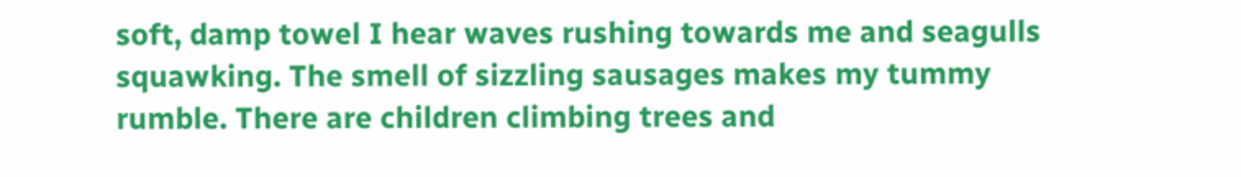soft, damp towel I hear waves rushing towards me and seagulls squawking. The smell of sizzling sausages makes my tummy rumble. There are children climbing trees and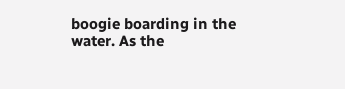boogie boarding in the water. As the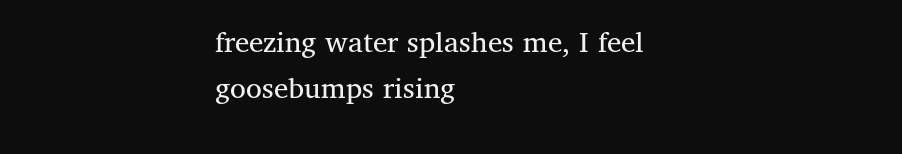freezing water splashes me, I feel goosebumps rising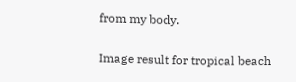from my body.

Image result for tropical beach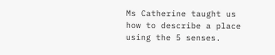Ms Catherine taught us how to describe a place using the 5 senses.